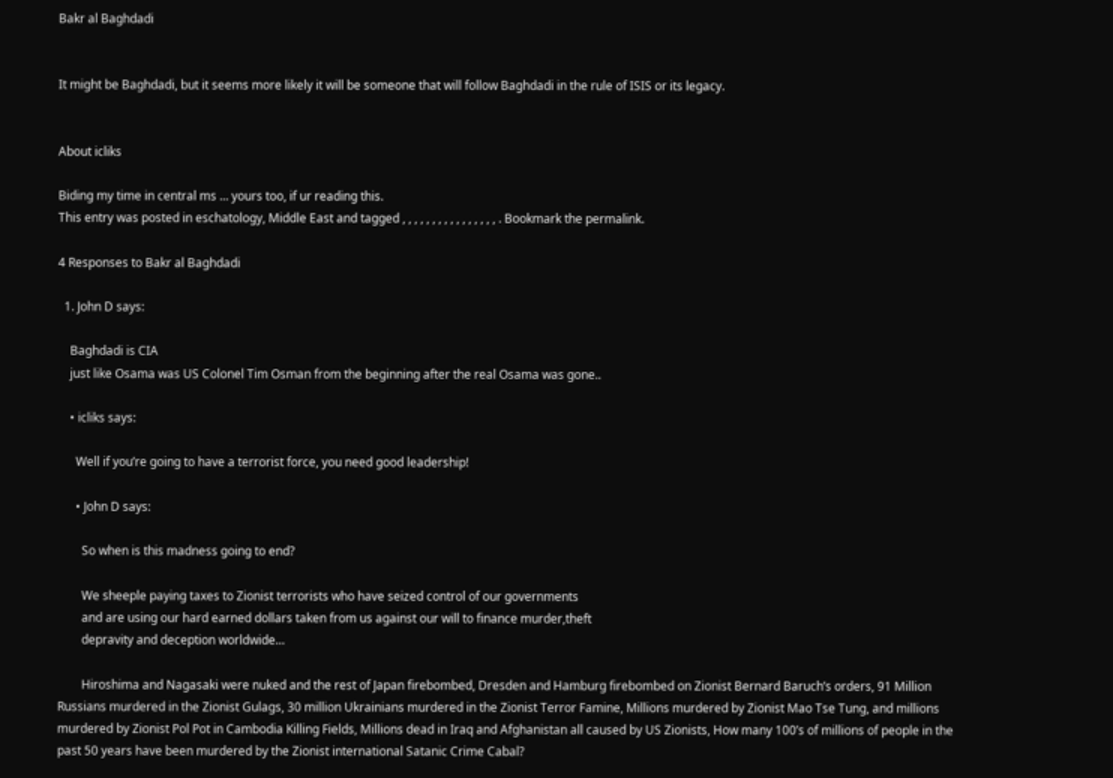Bakr al Baghdadi


It might be Baghdadi, but it seems more likely it will be someone that will follow Baghdadi in the rule of ISIS or its legacy.


About icliks

Biding my time in central ms ... yours too, if ur reading this.
This entry was posted in eschatology, Middle East and tagged , , , , , , , , , , , , , , , , . Bookmark the permalink.

4 Responses to Bakr al Baghdadi

  1. John D says:

    Baghdadi is CIA
    just like Osama was US Colonel Tim Osman from the beginning after the real Osama was gone..

    • icliks says:

      Well if you’re going to have a terrorist force, you need good leadership!

      • John D says:

        So when is this madness going to end?

        We sheeple paying taxes to Zionist terrorists who have seized control of our governments
        and are using our hard earned dollars taken from us against our will to finance murder,theft
        depravity and deception worldwide…

        Hiroshima and Nagasaki were nuked and the rest of Japan firebombed, Dresden and Hamburg firebombed on Zionist Bernard Baruch’s orders, 91 Million Russians murdered in the Zionist Gulags, 30 million Ukrainians murdered in the Zionist Terror Famine, Millions murdered by Zionist Mao Tse Tung, and millions murdered by Zionist Pol Pot in Cambodia Killing Fields, Millions dead in Iraq and Afghanistan all caused by US Zionists, How many 100’s of millions of people in the past 50 years have been murdered by the Zionist international Satanic Crime Cabal?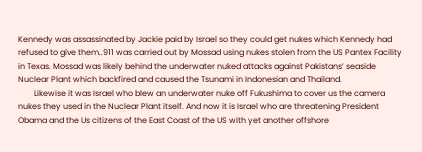Kennedy was assassinated by Jackie paid by Israel so they could get nukes which Kennedy had refused to give them..911 was carried out by Mossad using nukes stolen from the US Pantex Facility in Texas. Mossad was likely behind the underwater nuked attacks against Pakistans’ seaside Nuclear Plant which backfired and caused the Tsunami in Indonesian and Thailand.
        Likewise it was Israel who blew an underwater nuke off Fukushima to cover us the camera nukes they used in the Nuclear Plant itself. And now it is Israel who are threatening President Obama and the Us citizens of the East Coast of the US with yet another offshore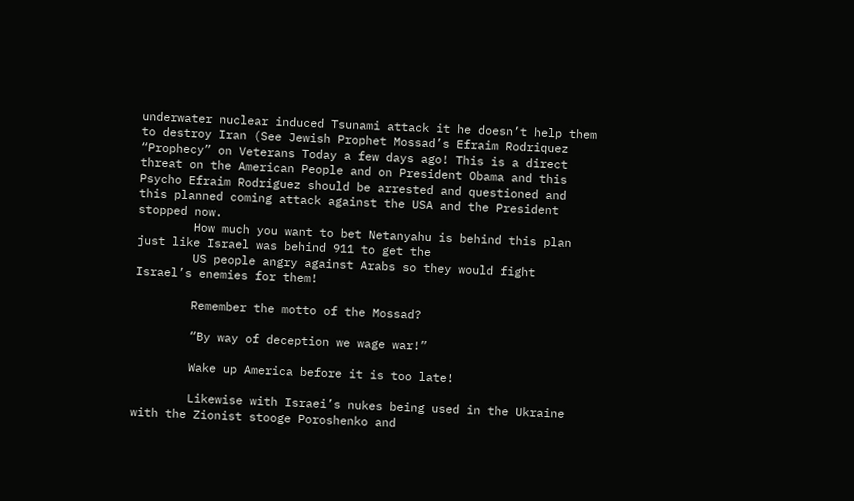underwater nuclear induced Tsunami attack it he doesn’t help them to destroy Iran (See Jewish Prophet Mossad’s Efraim Rodriquez “Prophecy” on Veterans Today a few days ago! This is a direct threat on the American People and on President Obama and this Psycho Efraim Rodriguez should be arrested and questioned and this planned coming attack against the USA and the President stopped now.
        How much you want to bet Netanyahu is behind this plan just like Israel was behind 911 to get the
        US people angry against Arabs so they would fight Israel’s enemies for them!

        Remember the motto of the Mossad?

        “By way of deception we wage war!”

        Wake up America before it is too late!

        Likewise with Israei’s nukes being used in the Ukraine with the Zionist stooge Poroshenko and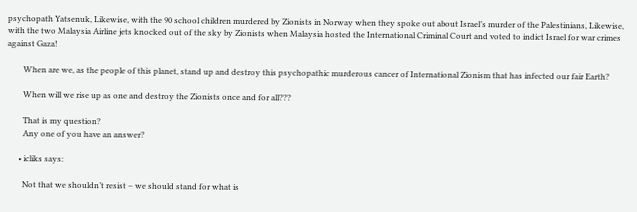psychopath Yatsenuk, Likewise, with the 90 school children murdered by Zionists in Norway when they spoke out about Israel’s murder of the Palestinians, Likewise, with the two Malaysia Airline jets knocked out of the sky by Zionists when Malaysia hosted the International Criminal Court and voted to indict Israel for war crimes against Gaza!

        When are we, as the people of this planet, stand up and destroy this psychopathic murderous cancer of International Zionism that has infected our fair Earth?

        When will we rise up as one and destroy the Zionists once and for all???

        That is my question?
        Any one of you have an answer?

      • icliks says:

        Not that we shouldn’t resist – we should stand for what is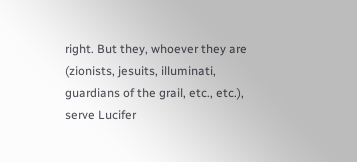right. But they, whoever they are (zionists, jesuits, illuminati, guardians of the grail, etc., etc.), serve Lucifer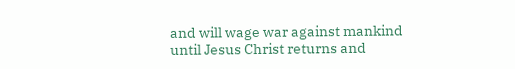and will wage war against mankind until Jesus Christ returns and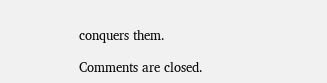conquers them.

Comments are closed.